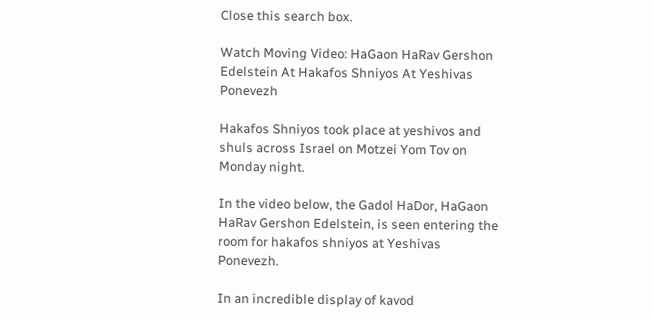Close this search box.

Watch Moving Video: HaGaon HaRav Gershon Edelstein At Hakafos Shniyos At Yeshivas Ponevezh

Hakafos Shniyos took place at yeshivos and shuls across Israel on Motzei Yom Tov on Monday night.

In the video below, the Gadol HaDor, HaGaon HaRav Gershon Edelstein, is seen entering the room for hakafos shniyos at Yeshivas Ponevezh.

In an incredible display of kavod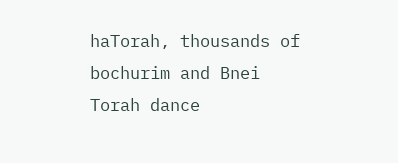haTorah, thousands of bochurim and Bnei Torah dance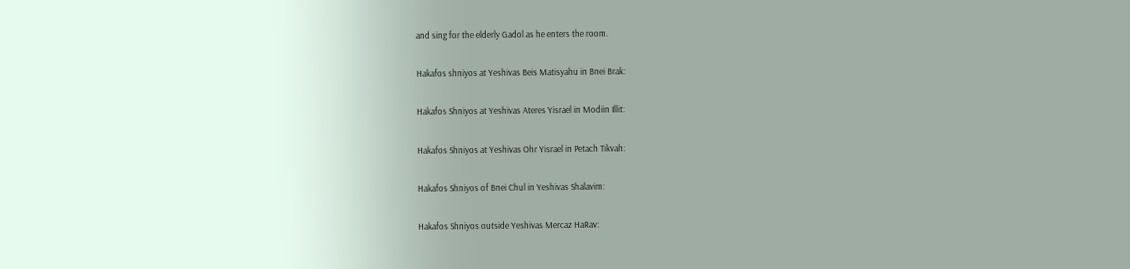and sing for the elderly Gadol as he enters the room.

Hakafos shniyos at Yeshivas Beis Matisyahu in Bnei Brak:

Hakafos Shniyos at Yeshivas Ateres Yisrael in Modiin Illit:

Hakafos Shniyos at Yeshivas Ohr Yisrael in Petach Tikvah:

Hakafos Shniyos of Bnei Chul in Yeshivas Shalavim:

Hakafos Shniyos outside Yeshivas Mercaz HaRav: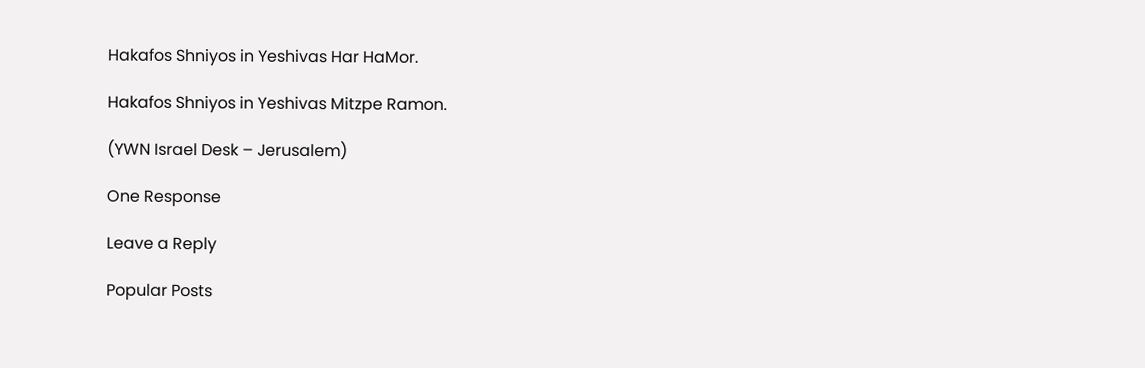Hakafos Shniyos in Yeshivas Har HaMor.

Hakafos Shniyos in Yeshivas Mitzpe Ramon.

(YWN Israel Desk – Jerusalem)

One Response

Leave a Reply

Popular Posts